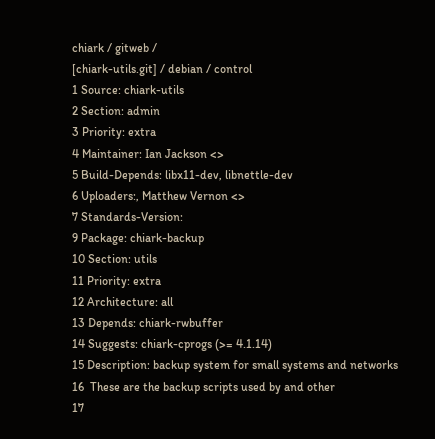chiark / gitweb /
[chiark-utils.git] / debian / control
1 Source: chiark-utils
2 Section: admin
3 Priority: extra
4 Maintainer: Ian Jackson <>
5 Build-Depends: libx11-dev, libnettle-dev
6 Uploaders:, Matthew Vernon <>
7 Standards-Version:
9 Package: chiark-backup
10 Section: utils
11 Priority: extra
12 Architecture: all
13 Depends: chiark-rwbuffer
14 Suggests: chiark-cprogs (>= 4.1.14)
15 Description: backup system for small systems and networks
16  These are the backup scripts used by and other
17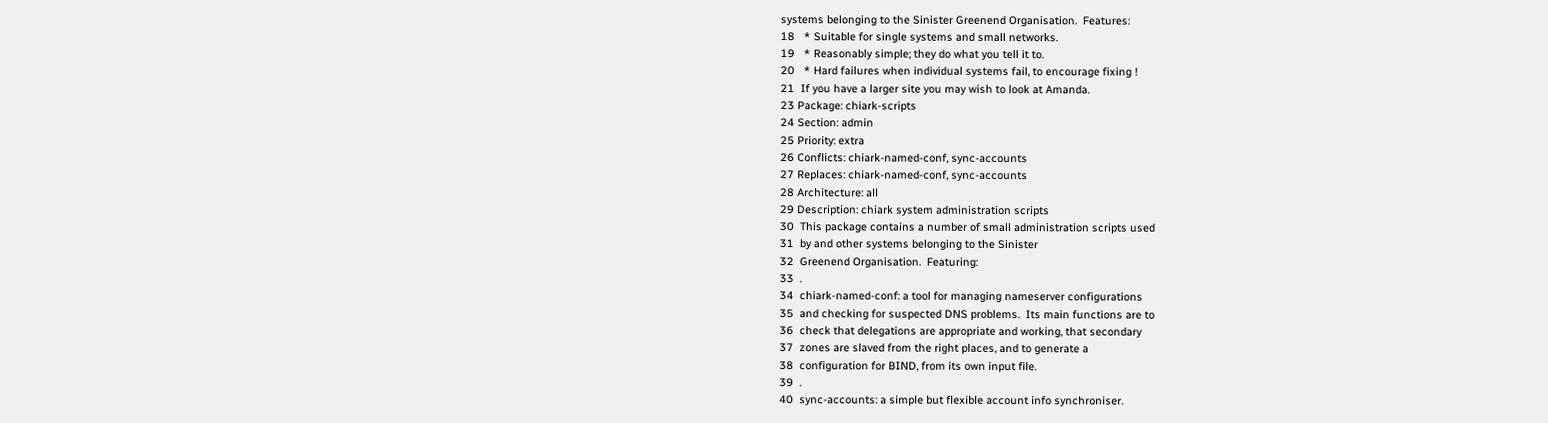systems belonging to the Sinister Greenend Organisation.  Features:
18   * Suitable for single systems and small networks.
19   * Reasonably simple; they do what you tell it to.
20   * Hard failures when individual systems fail, to encourage fixing !
21  If you have a larger site you may wish to look at Amanda.
23 Package: chiark-scripts
24 Section: admin
25 Priority: extra
26 Conflicts: chiark-named-conf, sync-accounts
27 Replaces: chiark-named-conf, sync-accounts
28 Architecture: all
29 Description: chiark system administration scripts
30  This package contains a number of small administration scripts used
31  by and other systems belonging to the Sinister
32  Greenend Organisation.  Featuring:
33  .
34  chiark-named-conf: a tool for managing nameserver configurations
35  and checking for suspected DNS problems.  Its main functions are to
36  check that delegations are appropriate and working, that secondary
37  zones are slaved from the right places, and to generate a
38  configuration for BIND, from its own input file.
39  .
40  sync-accounts: a simple but flexible account info synchroniser.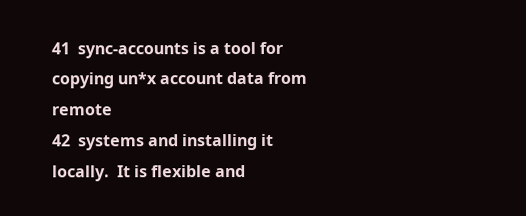41  sync-accounts is a tool for copying un*x account data from remote
42  systems and installing it locally.  It is flexible and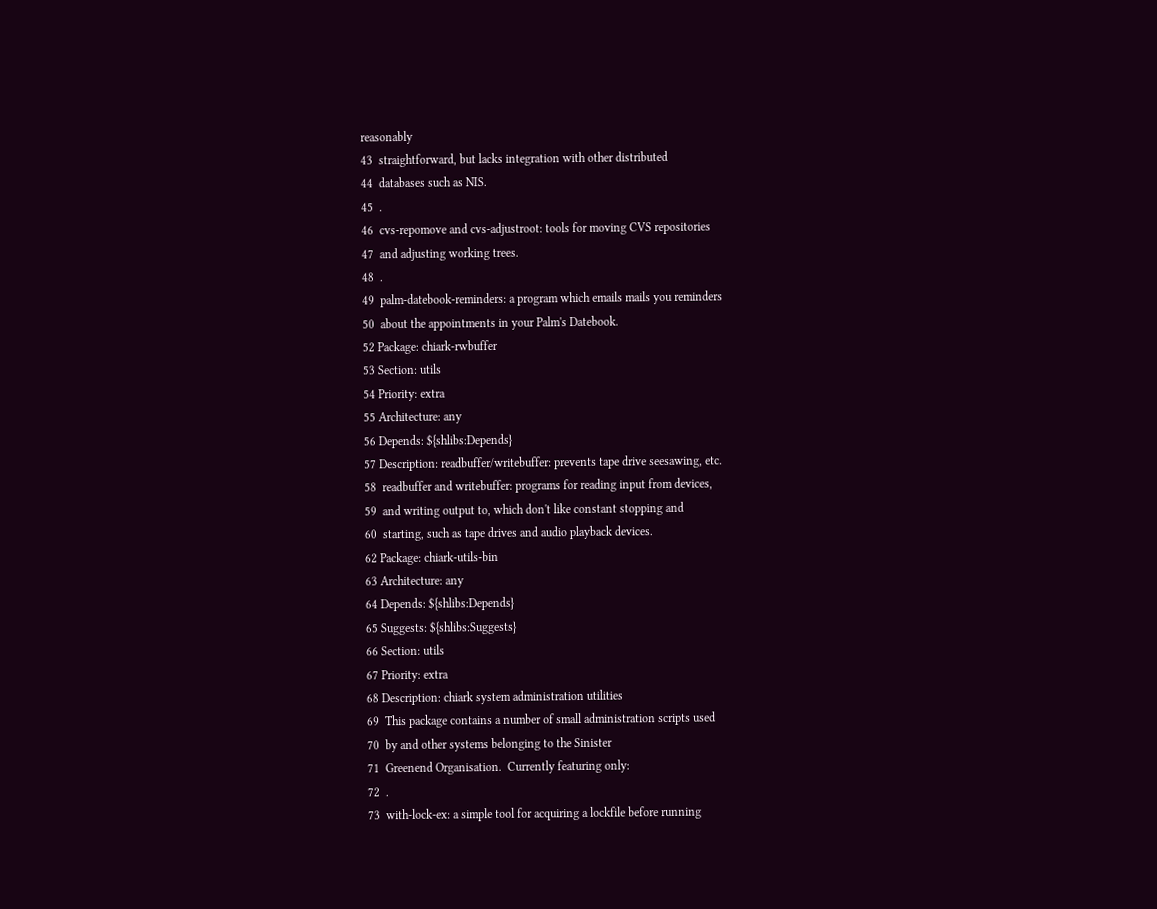reasonably
43  straightforward, but lacks integration with other distributed
44  databases such as NIS.
45  .
46  cvs-repomove and cvs-adjustroot: tools for moving CVS repositories
47  and adjusting working trees.
48  .
49  palm-datebook-reminders: a program which emails mails you reminders
50  about the appointments in your Palm's Datebook.
52 Package: chiark-rwbuffer
53 Section: utils
54 Priority: extra
55 Architecture: any
56 Depends: ${shlibs:Depends}
57 Description: readbuffer/writebuffer: prevents tape drive seesawing, etc.
58  readbuffer and writebuffer: programs for reading input from devices,
59  and writing output to, which don't like constant stopping and
60  starting, such as tape drives and audio playback devices.
62 Package: chiark-utils-bin
63 Architecture: any
64 Depends: ${shlibs:Depends}
65 Suggests: ${shlibs:Suggests}
66 Section: utils
67 Priority: extra
68 Description: chiark system administration utilities
69  This package contains a number of small administration scripts used
70  by and other systems belonging to the Sinister
71  Greenend Organisation.  Currently featuring only:
72  .
73  with-lock-ex: a simple tool for acquiring a lockfile before running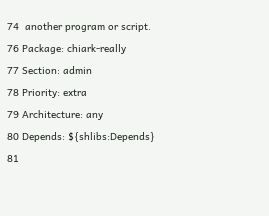74  another program or script.
76 Package: chiark-really
77 Section: admin
78 Priority: extra
79 Architecture: any
80 Depends: ${shlibs:Depends}
81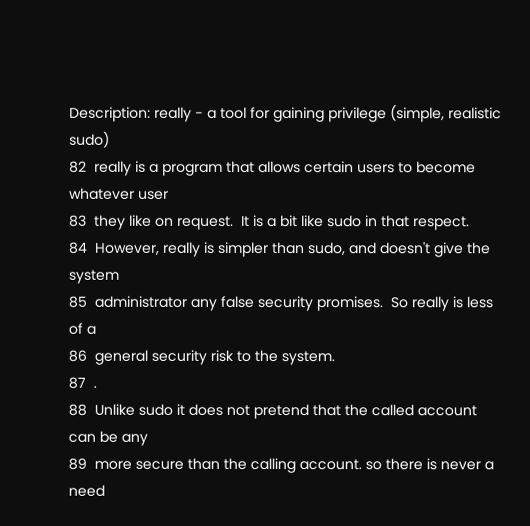Description: really - a tool for gaining privilege (simple, realistic sudo)
82  really is a program that allows certain users to become whatever user
83  they like on request.  It is a bit like sudo in that respect.
84  However, really is simpler than sudo, and doesn't give the system
85  administrator any false security promises.  So really is less of a
86  general security risk to the system.
87  .
88  Unlike sudo it does not pretend that the called account can be any
89  more secure than the calling account. so there is never a need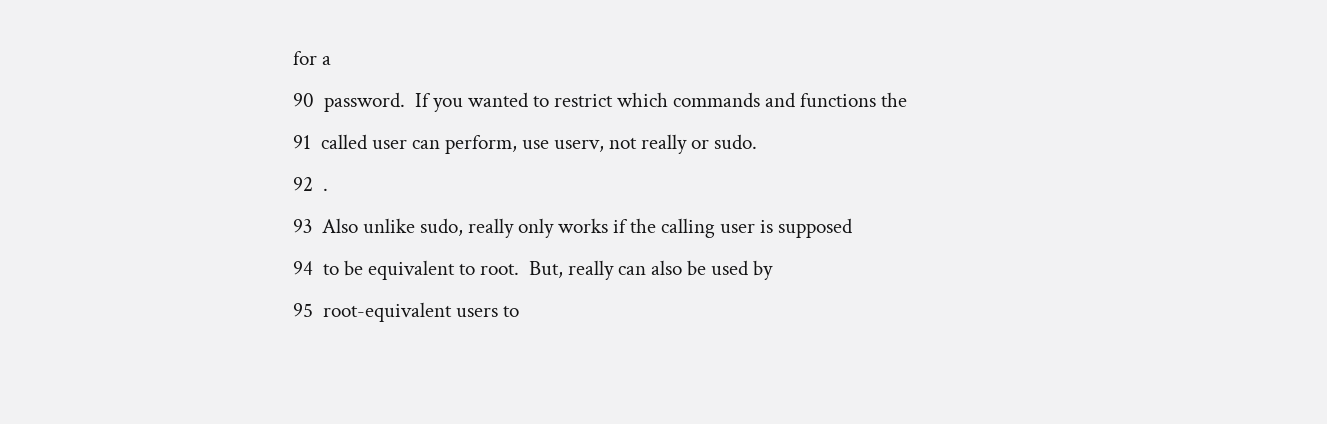for a
90  password.  If you wanted to restrict which commands and functions the
91  called user can perform, use userv, not really or sudo.
92  .
93  Also unlike sudo, really only works if the calling user is supposed
94  to be equivalent to root.  But, really can also be used by
95  root-equivalent users to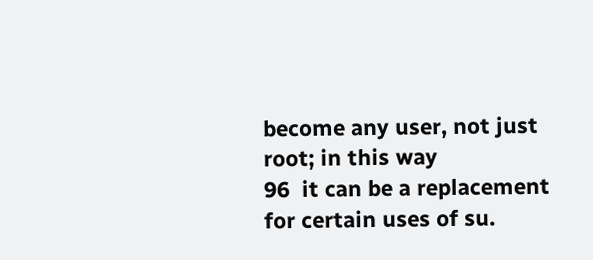become any user, not just root; in this way
96  it can be a replacement for certain uses of su.